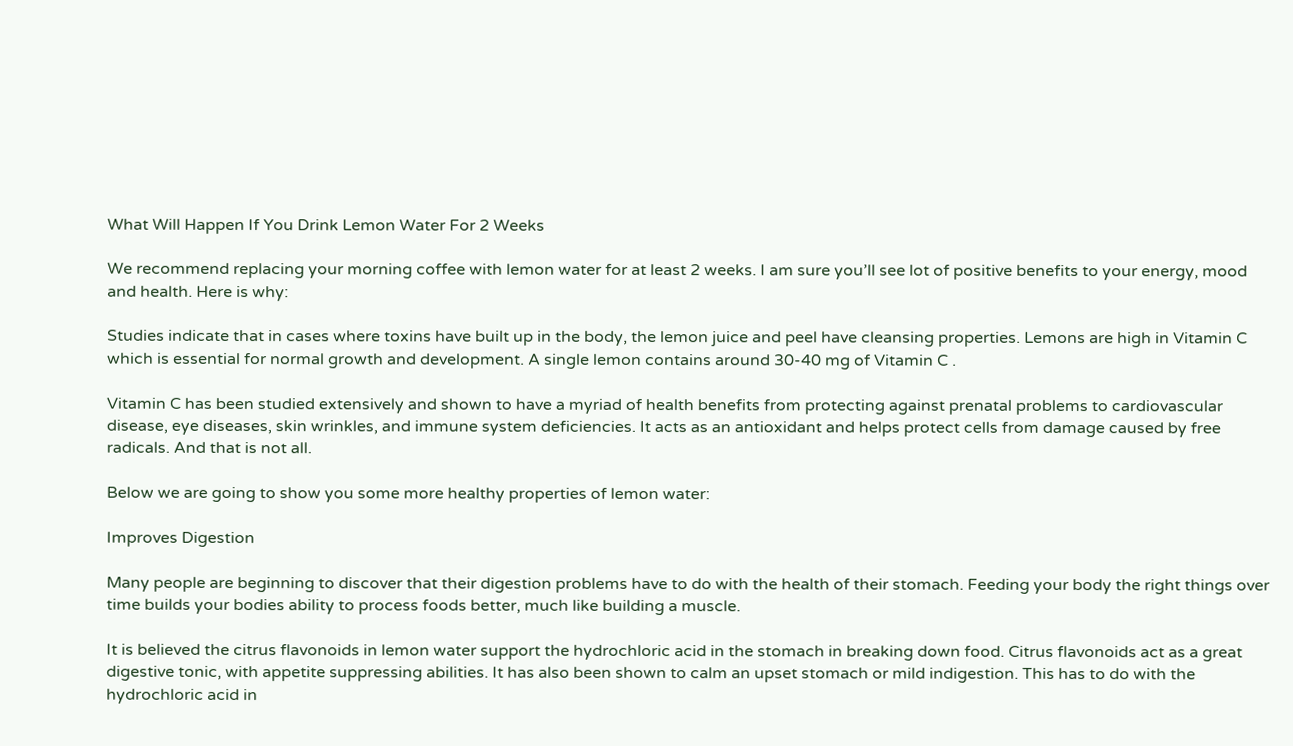What Will Happen If You Drink Lemon Water For 2 Weeks

We recommend replacing your morning coffee with lemon water for at least 2 weeks. I am sure you’ll see lot of positive benefits to your energy, mood and health. Here is why:

Studies indicate that in cases where toxins have built up in the body, the lemon juice and peel have cleansing properties. Lemons are high in Vitamin C which is essential for normal growth and development. A single lemon contains around 30-40 mg of Vitamin C .

Vitamin C has been studied extensively and shown to have a myriad of health benefits from protecting against prenatal problems to cardiovascular disease, eye diseases, skin wrinkles, and immune system deficiencies. It acts as an antioxidant and helps protect cells from damage caused by free radicals. And that is not all.

Below we are going to show you some more healthy properties of lemon water:

Improves Digestion

Many people are beginning to discover that their digestion problems have to do with the health of their stomach. Feeding your body the right things over time builds your bodies ability to process foods better, much like building a muscle.

It is believed the citrus flavonoids in lemon water support the hydrochloric acid in the stomach in breaking down food. Citrus flavonoids act as a great digestive tonic, with appetite suppressing abilities. It has also been shown to calm an upset stomach or mild indigestion. This has to do with the hydrochloric acid in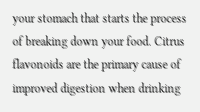your stomach that starts the process of breaking down your food. Citrus flavonoids are the primary cause of improved digestion when drinking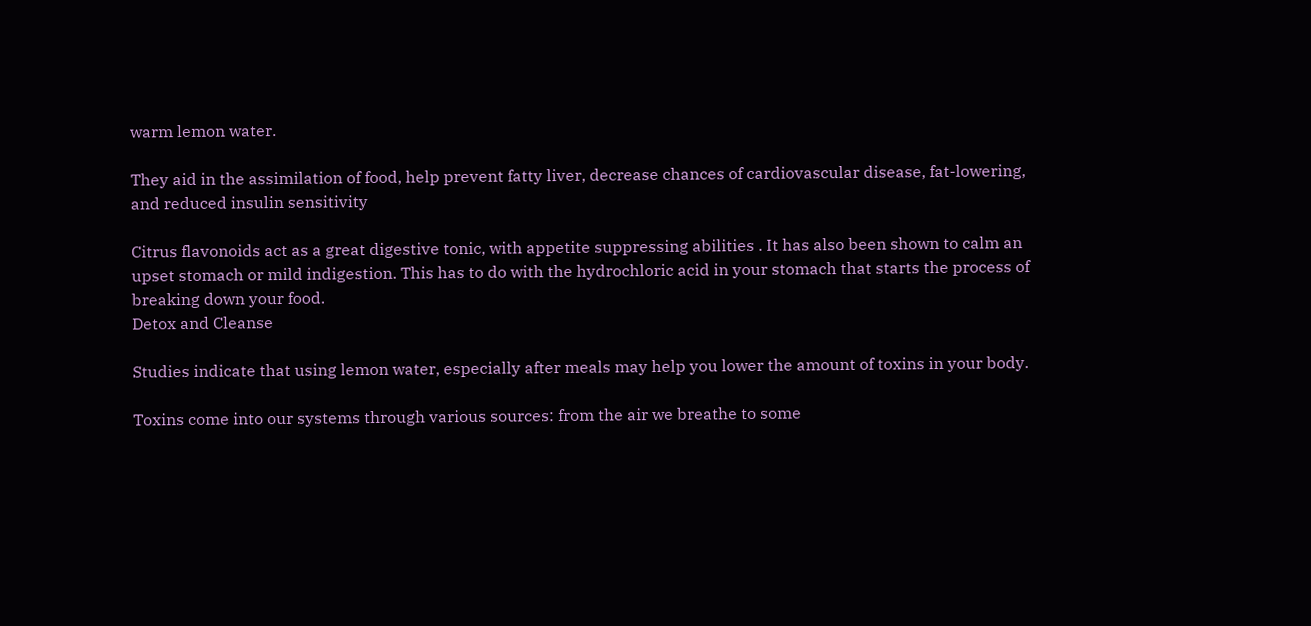warm lemon water.

They aid in the assimilation of food, help prevent fatty liver, decrease chances of cardiovascular disease, fat-lowering, and reduced insulin sensitivity

Citrus flavonoids act as a great digestive tonic, with appetite suppressing abilities . It has also been shown to calm an upset stomach or mild indigestion. This has to do with the hydrochloric acid in your stomach that starts the process of breaking down your food.
Detox and Cleanse

Studies indicate that using lemon water, especially after meals may help you lower the amount of toxins in your body.

Toxins come into our systems through various sources: from the air we breathe to some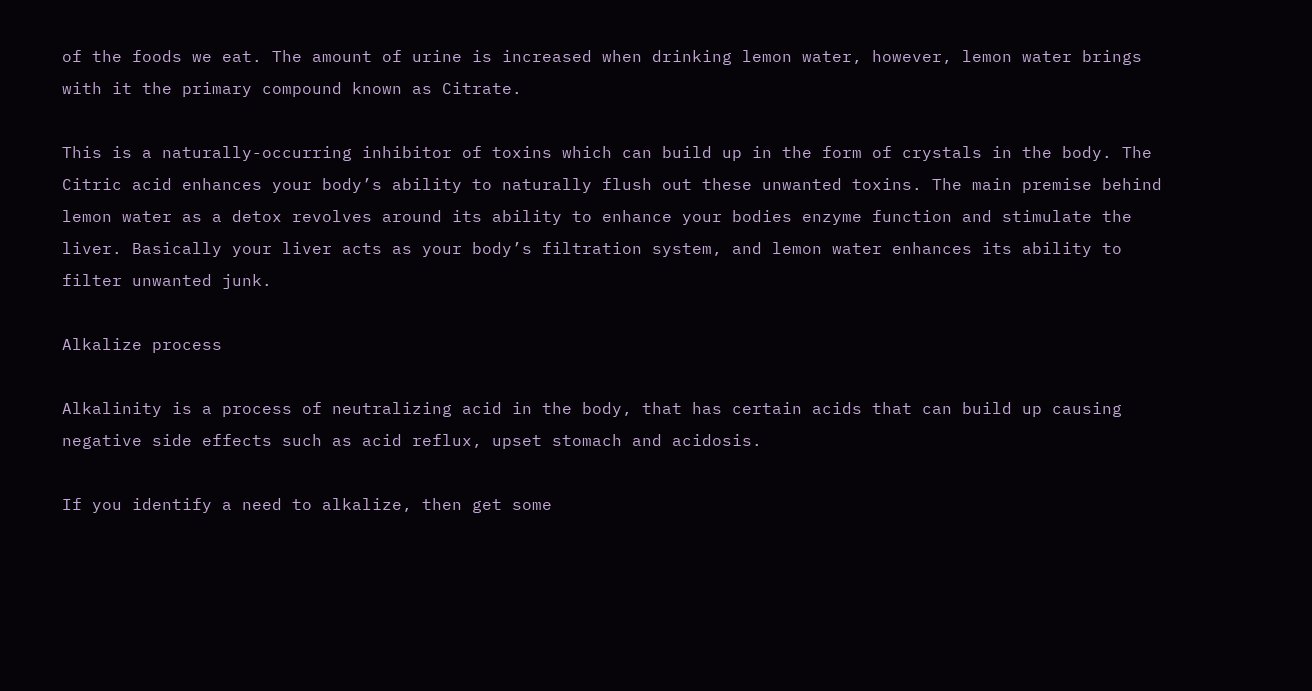of the foods we eat. The amount of urine is increased when drinking lemon water, however, lemon water brings with it the primary compound known as Citrate.

This is a naturally-occurring inhibitor of toxins which can build up in the form of crystals in the body. The Citric acid enhances your body’s ability to naturally flush out these unwanted toxins. The main premise behind lemon water as a detox revolves around its ability to enhance your bodies enzyme function and stimulate the liver. Basically your liver acts as your body’s filtration system, and lemon water enhances its ability to filter unwanted junk.

Alkalize process

Alkalinity is a process of neutralizing acid in the body, that has certain acids that can build up causing negative side effects such as acid reflux, upset stomach and acidosis.

If you identify a need to alkalize, then get some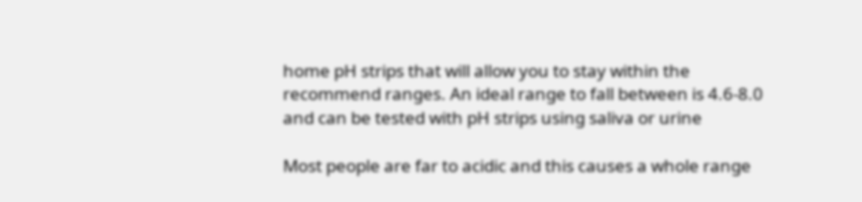home pH strips that will allow you to stay within the recommend ranges. An ideal range to fall between is 4.6-8.0 and can be tested with pH strips using saliva or urine

Most people are far to acidic and this causes a whole range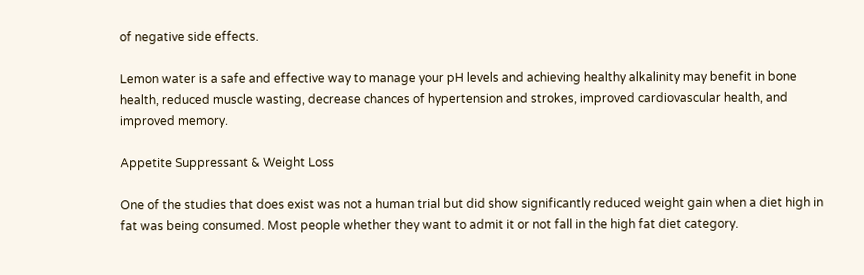of negative side effects.

Lemon water is a safe and effective way to manage your pH levels and achieving healthy alkalinity may benefit in bone health, reduced muscle wasting, decrease chances of hypertension and strokes, improved cardiovascular health, and improved memory.

Appetite Suppressant & Weight Loss

One of the studies that does exist was not a human trial but did show significantly reduced weight gain when a diet high in fat was being consumed. Most people whether they want to admit it or not fall in the high fat diet category.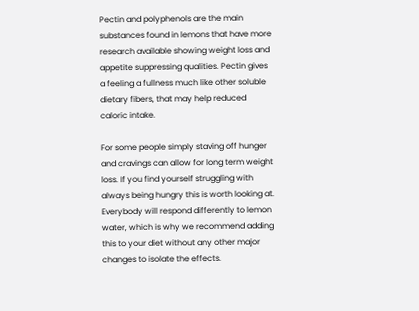Pectin and polyphenols are the main substances found in lemons that have more research available showing weight loss and appetite suppressing qualities. Pectin gives a feeling a fullness much like other soluble dietary fibers, that may help reduced caloric intake.

For some people simply staving off hunger and cravings can allow for long term weight loss. If you find yourself struggling with always being hungry this is worth looking at. Everybody will respond differently to lemon water, which is why we recommend adding this to your diet without any other major changes to isolate the effects.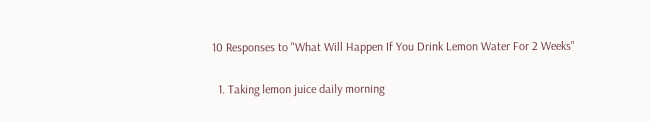10 Responses to "What Will Happen If You Drink Lemon Water For 2 Weeks"

  1. Taking lemon juice daily morning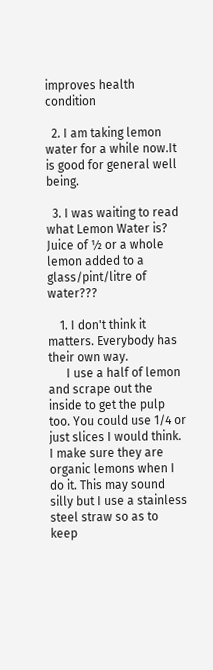improves health condition

  2. I am taking lemon water for a while now.It is good for general well being.

  3. I was waiting to read what Lemon Water is? Juice of ½ or a whole lemon added to a glass/pint/litre of water???

    1. I don't think it matters. Everybody has their own way.
      I use a half of lemon and scrape out the inside to get the pulp too. You could use 1/4 or just slices I would think. I make sure they are organic lemons when I do it. This may sound silly but I use a stainless steel straw so as to keep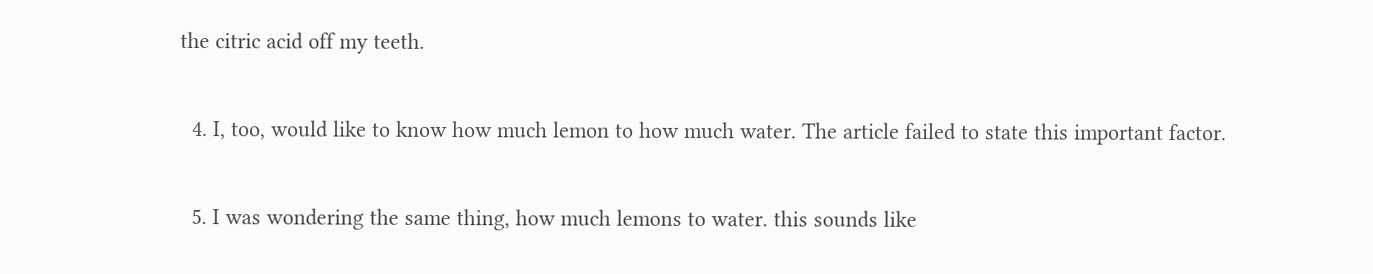the citric acid off my teeth.

  4. I, too, would like to know how much lemon to how much water. The article failed to state this important factor.

  5. I was wondering the same thing, how much lemons to water. this sounds like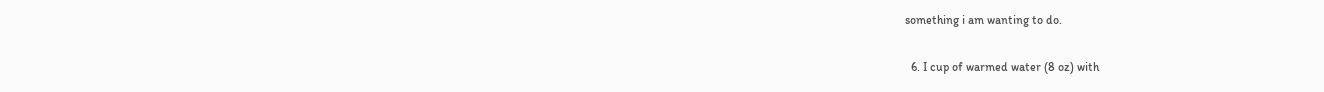something i am wanting to do.

  6. I cup of warmed water (8 oz) with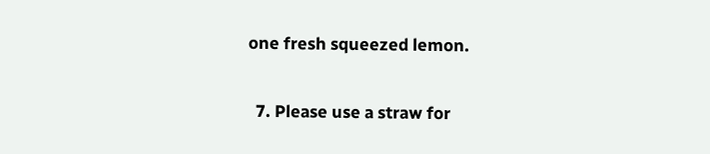one fresh squeezed lemon.

  7. Please use a straw for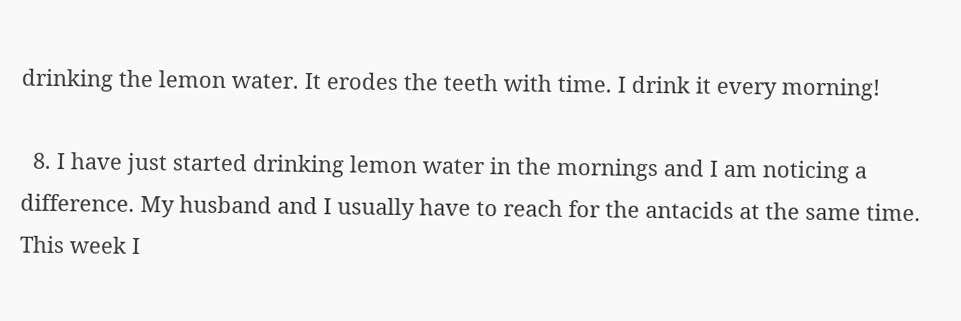drinking the lemon water. It erodes the teeth with time. I drink it every morning!

  8. I have just started drinking lemon water in the mornings and I am noticing a difference. My husband and I usually have to reach for the antacids at the same time. This week I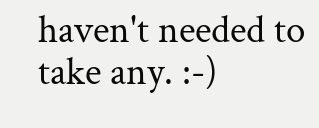haven't needed to take any. :-)